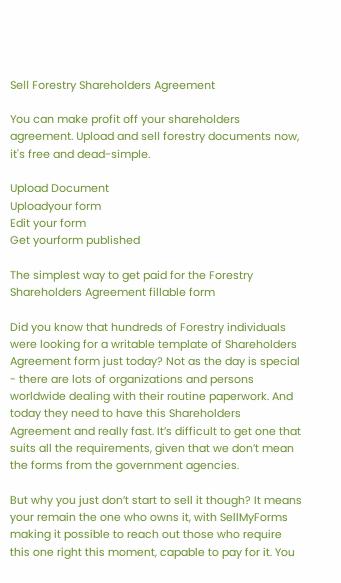Sell Forestry Shareholders Agreement

You can make profit off your shareholders agreement. Upload and sell forestry documents now, it's free and dead-simple.

Upload Document
Uploadyour form
Edit your form
Get yourform published

The simplest way to get paid for the Forestry Shareholders Agreement fillable form

Did you know that hundreds of Forestry individuals were looking for a writable template of Shareholders Agreement form just today? Not as the day is special - there are lots of organizations and persons worldwide dealing with their routine paperwork. And today they need to have this Shareholders Agreement and really fast. It’s difficult to get one that suits all the requirements, given that we don’t mean the forms from the government agencies.

But why you just don’t start to sell it though? It means your remain the one who owns it, with SellMyForms making it possible to reach out those who require this one right this moment, capable to pay for it. You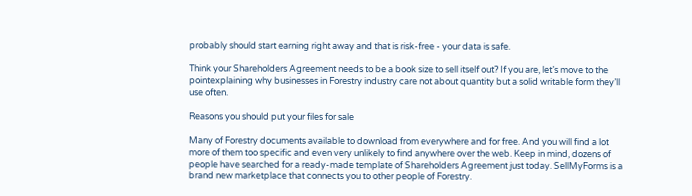probably should start earning right away and that is risk-free - your data is safe.

Think your Shareholders Agreement needs to be a book size to sell itself out? If you are, let’s move to the pointexplaining why businesses in Forestry industry care not about quantity but a solid writable form they’ll use often.

Reasons you should put your files for sale

Many of Forestry documents available to download from everywhere and for free. And you will find a lot more of them too specific and even very unlikely to find anywhere over the web. Keep in mind, dozens of people have searched for a ready-made template of Shareholders Agreement just today. SellMyForms is a brand new marketplace that connects you to other people of Forestry.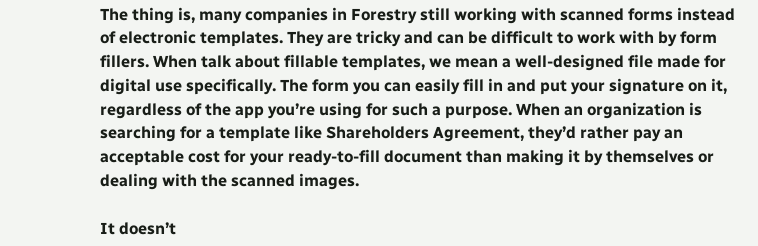The thing is, many companies in Forestry still working with scanned forms instead of electronic templates. They are tricky and can be difficult to work with by form fillers. When talk about fillable templates, we mean a well-designed file made for digital use specifically. The form you can easily fill in and put your signature on it, regardless of the app you’re using for such a purpose. When an organization is searching for a template like Shareholders Agreement, they’d rather pay an acceptable cost for your ready-to-fill document than making it by themselves or dealing with the scanned images.

It doesn’t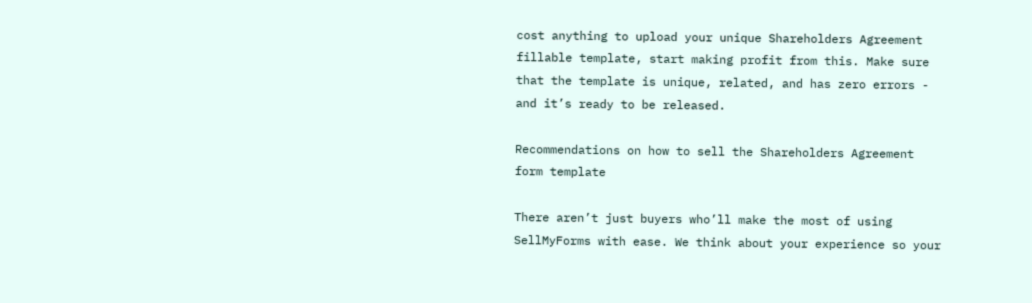cost anything to upload your unique Shareholders Agreement fillable template, start making profit from this. Make sure that the template is unique, related, and has zero errors - and it’s ready to be released.

Recommendations on how to sell the Shareholders Agreement form template

There aren’t just buyers who’ll make the most of using SellMyForms with ease. We think about your experience so your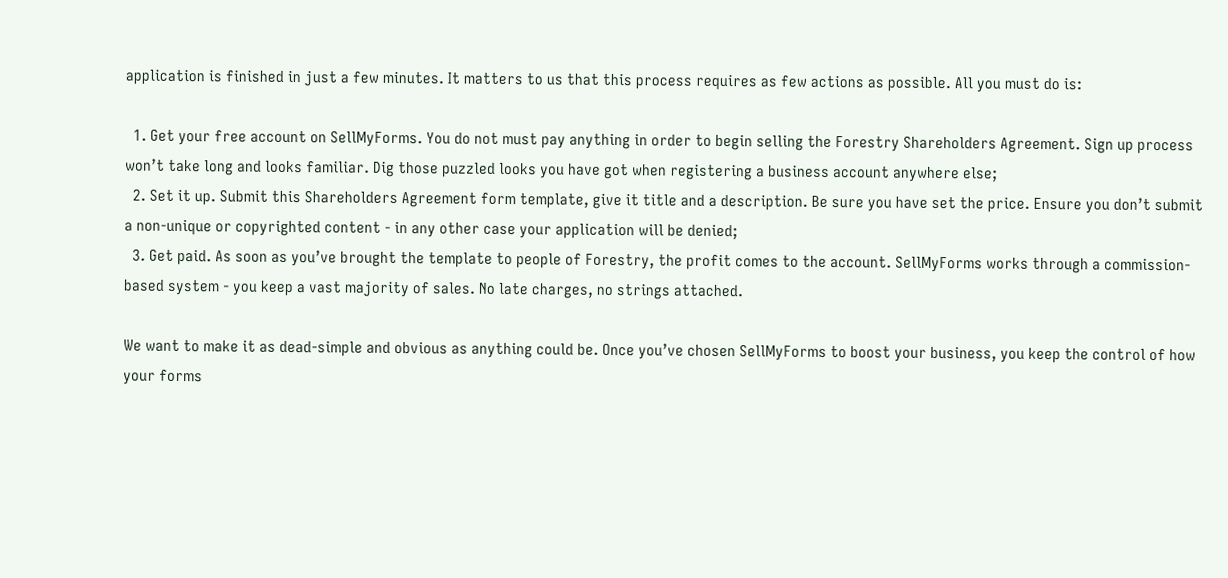application is finished in just a few minutes. It matters to us that this process requires as few actions as possible. All you must do is:

  1. Get your free account on SellMyForms. You do not must pay anything in order to begin selling the Forestry Shareholders Agreement. Sign up process won’t take long and looks familiar. Dig those puzzled looks you have got when registering a business account anywhere else;
  2. Set it up. Submit this Shareholders Agreement form template, give it title and a description. Be sure you have set the price. Ensure you don’t submit a non-unique or copyrighted content - in any other case your application will be denied;
  3. Get paid. As soon as you’ve brought the template to people of Forestry, the profit comes to the account. SellMyForms works through a commission-based system - you keep a vast majority of sales. No late charges, no strings attached.

We want to make it as dead-simple and obvious as anything could be. Once you’ve chosen SellMyForms to boost your business, you keep the control of how your forms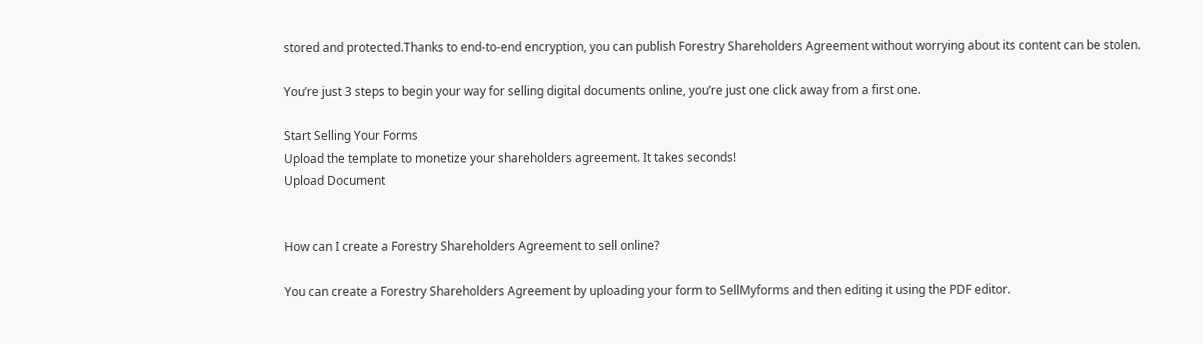stored and protected.Thanks to end-to-end encryption, you can publish Forestry Shareholders Agreement without worrying about its content can be stolen.

You’re just 3 steps to begin your way for selling digital documents online, you’re just one click away from a first one.

Start Selling Your Forms
Upload the template to monetize your shareholders agreement. It takes seconds!
Upload Document


How can I create a Forestry Shareholders Agreement to sell online?

You can create a Forestry Shareholders Agreement by uploading your form to SellMyforms and then editing it using the PDF editor.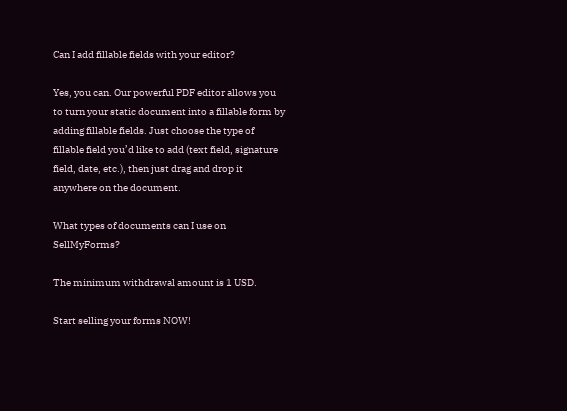Can I add fillable fields with your editor?

Yes, you can. Our powerful PDF editor allows you to turn your static document into a fillable form by adding fillable fields. Just choose the type of fillable field you’d like to add (text field, signature field, date, etc.), then just drag and drop it anywhere on the document.

What types of documents can I use on SellMyForms?

The minimum withdrawal amount is 1 USD.

Start selling your forms NOW!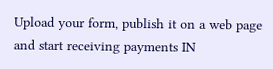Upload your form, publish it on a web page and start receiving payments IN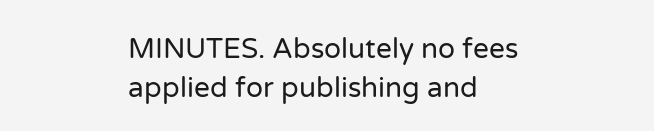MINUTES. Absolutely no fees applied for publishing and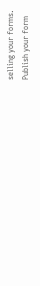selling your forms.
Publish your form